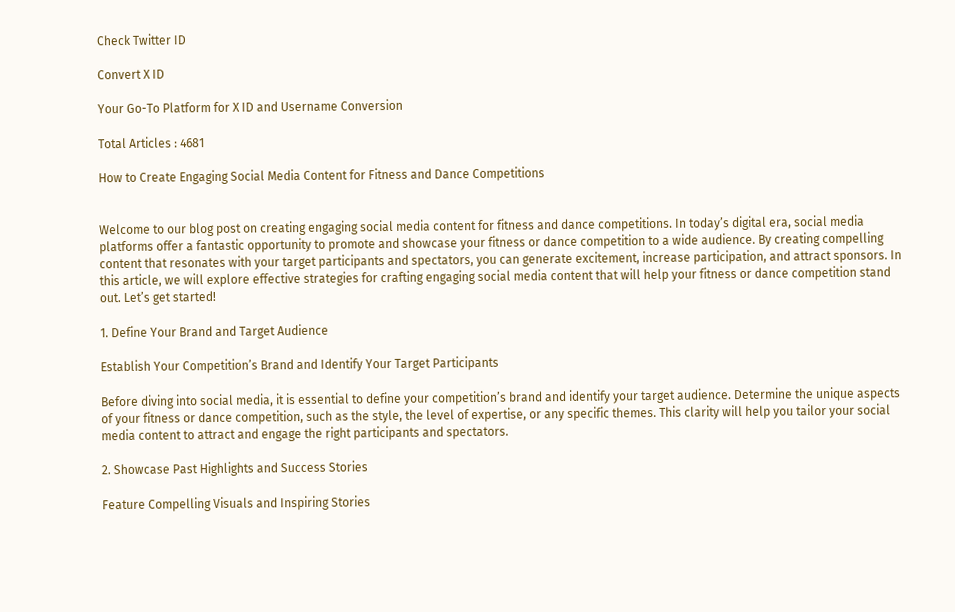Check Twitter ID

Convert X ID

Your Go-To Platform for X ID and Username Conversion

Total Articles : 4681

How to Create Engaging Social Media Content for Fitness and Dance Competitions


Welcome to our blog post on creating engaging social media content for fitness and dance competitions. In today’s digital era, social media platforms offer a fantastic opportunity to promote and showcase your fitness or dance competition to a wide audience. By creating compelling content that resonates with your target participants and spectators, you can generate excitement, increase participation, and attract sponsors. In this article, we will explore effective strategies for crafting engaging social media content that will help your fitness or dance competition stand out. Let’s get started!

1. Define Your Brand and Target Audience

Establish Your Competition’s Brand and Identify Your Target Participants

Before diving into social media, it is essential to define your competition’s brand and identify your target audience. Determine the unique aspects of your fitness or dance competition, such as the style, the level of expertise, or any specific themes. This clarity will help you tailor your social media content to attract and engage the right participants and spectators.

2. Showcase Past Highlights and Success Stories

Feature Compelling Visuals and Inspiring Stories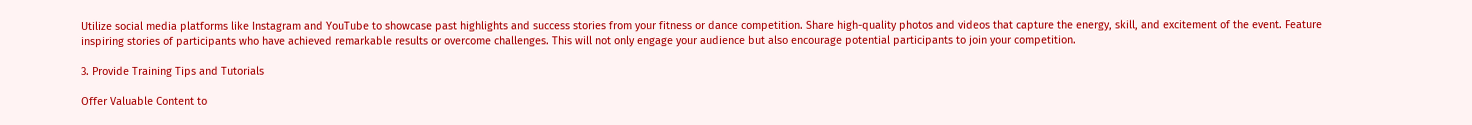Utilize social media platforms like Instagram and YouTube to showcase past highlights and success stories from your fitness or dance competition. Share high-quality photos and videos that capture the energy, skill, and excitement of the event. Feature inspiring stories of participants who have achieved remarkable results or overcome challenges. This will not only engage your audience but also encourage potential participants to join your competition.

3. Provide Training Tips and Tutorials

Offer Valuable Content to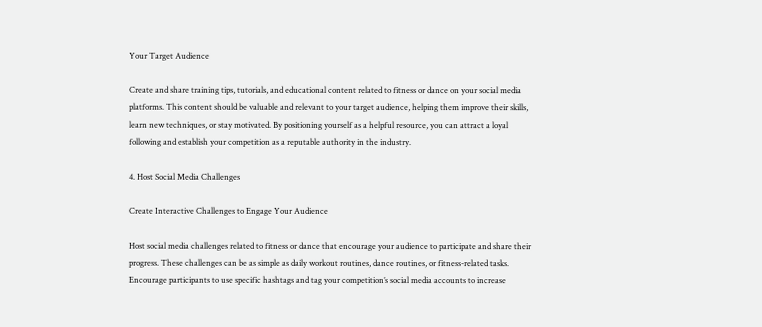Your Target Audience

Create and share training tips, tutorials, and educational content related to fitness or dance on your social media platforms. This content should be valuable and relevant to your target audience, helping them improve their skills, learn new techniques, or stay motivated. By positioning yourself as a helpful resource, you can attract a loyal following and establish your competition as a reputable authority in the industry.

4. Host Social Media Challenges

Create Interactive Challenges to Engage Your Audience

Host social media challenges related to fitness or dance that encourage your audience to participate and share their progress. These challenges can be as simple as daily workout routines, dance routines, or fitness-related tasks. Encourage participants to use specific hashtags and tag your competition’s social media accounts to increase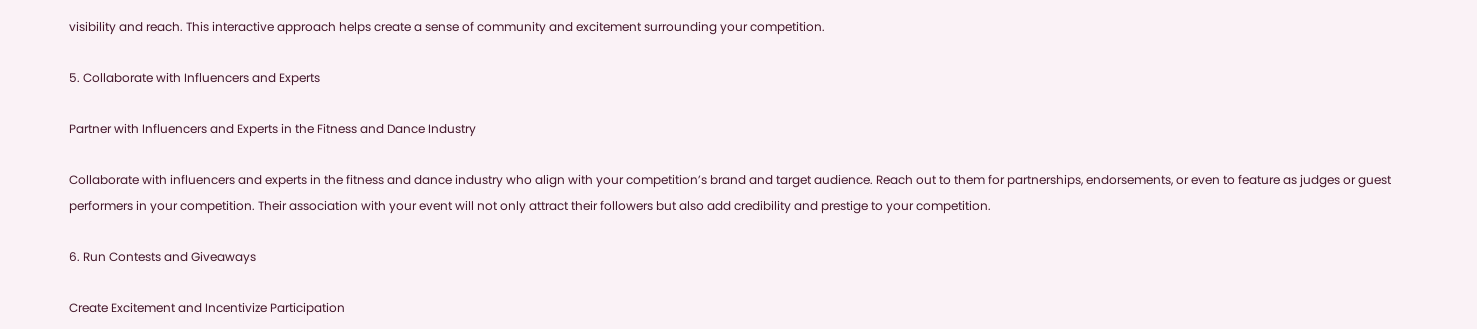visibility and reach. This interactive approach helps create a sense of community and excitement surrounding your competition.

5. Collaborate with Influencers and Experts

Partner with Influencers and Experts in the Fitness and Dance Industry

Collaborate with influencers and experts in the fitness and dance industry who align with your competition’s brand and target audience. Reach out to them for partnerships, endorsements, or even to feature as judges or guest performers in your competition. Their association with your event will not only attract their followers but also add credibility and prestige to your competition.

6. Run Contests and Giveaways

Create Excitement and Incentivize Participation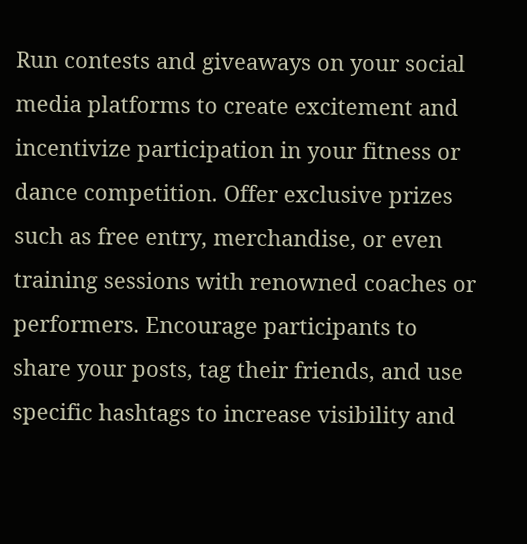Run contests and giveaways on your social media platforms to create excitement and incentivize participation in your fitness or dance competition. Offer exclusive prizes such as free entry, merchandise, or even training sessions with renowned coaches or performers. Encourage participants to share your posts, tag their friends, and use specific hashtags to increase visibility and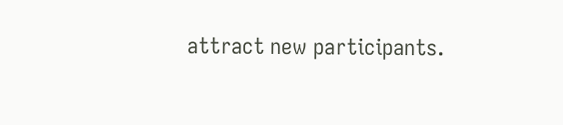attract new participants.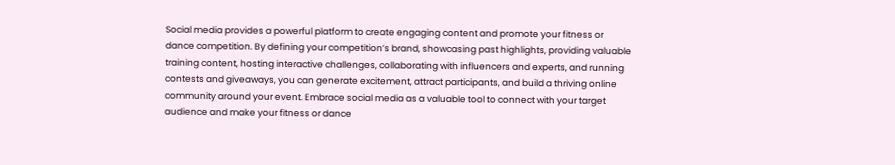Social media provides a powerful platform to create engaging content and promote your fitness or dance competition. By defining your competition’s brand, showcasing past highlights, providing valuable training content, hosting interactive challenges, collaborating with influencers and experts, and running contests and giveaways, you can generate excitement, attract participants, and build a thriving online community around your event. Embrace social media as a valuable tool to connect with your target audience and make your fitness or dance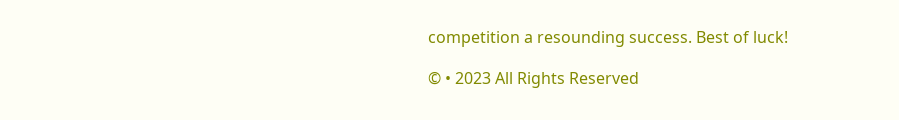competition a resounding success. Best of luck!

© • 2023 All Rights Reserved